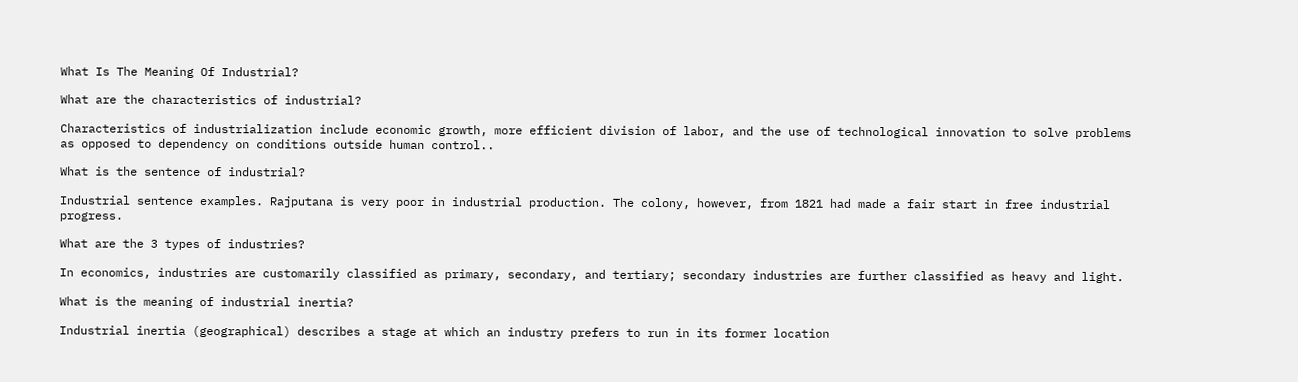What Is The Meaning Of Industrial?

What are the characteristics of industrial?

Characteristics of industrialization include economic growth, more efficient division of labor, and the use of technological innovation to solve problems as opposed to dependency on conditions outside human control..

What is the sentence of industrial?

Industrial sentence examples. Rajputana is very poor in industrial production. The colony, however, from 1821 had made a fair start in free industrial progress.

What are the 3 types of industries?

In economics, industries are customarily classified as primary, secondary, and tertiary; secondary industries are further classified as heavy and light.

What is the meaning of industrial inertia?

Industrial inertia (geographical) describes a stage at which an industry prefers to run in its former location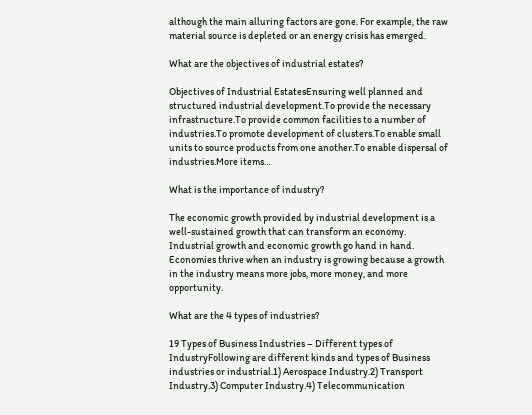although the main alluring factors are gone. For example, the raw material source is depleted or an energy crisis has emerged.

What are the objectives of industrial estates?

Objectives of Industrial EstatesEnsuring well planned and structured industrial development.To provide the necessary infrastructure.To provide common facilities to a number of industries.To promote development of clusters.To enable small units to source products from one another.To enable dispersal of industries.More items…

What is the importance of industry?

The economic growth provided by industrial development is a well-sustained growth that can transform an economy. Industrial growth and economic growth go hand in hand. Economies thrive when an industry is growing because a growth in the industry means more jobs, more money, and more opportunity.

What are the 4 types of industries?

19 Types of Business Industries – Different types of IndustryFollowing are different kinds and types of Business industries or industrial.1) Aerospace Industry.2) Transport Industry.3) Computer Industry.4) Telecommunication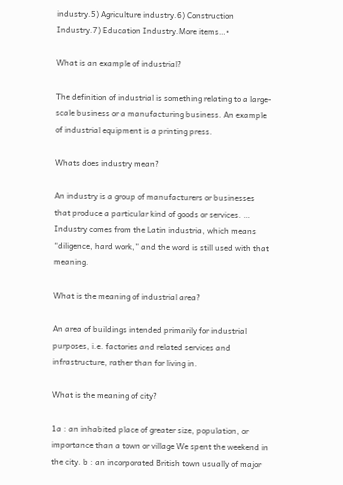industry.5) Agriculture industry.6) Construction Industry.7) Education Industry.More items…•

What is an example of industrial?

The definition of industrial is something relating to a large-scale business or a manufacturing business. An example of industrial equipment is a printing press.

Whats does industry mean?

An industry is a group of manufacturers or businesses that produce a particular kind of goods or services. … Industry comes from the Latin industria, which means “diligence, hard work,” and the word is still used with that meaning.

What is the meaning of industrial area?

An area of buildings intended primarily for industrial purposes, i.e. factories and related services and infrastructure, rather than for living in.

What is the meaning of city?

1a : an inhabited place of greater size, population, or importance than a town or village We spent the weekend in the city. b : an incorporated British town usually of major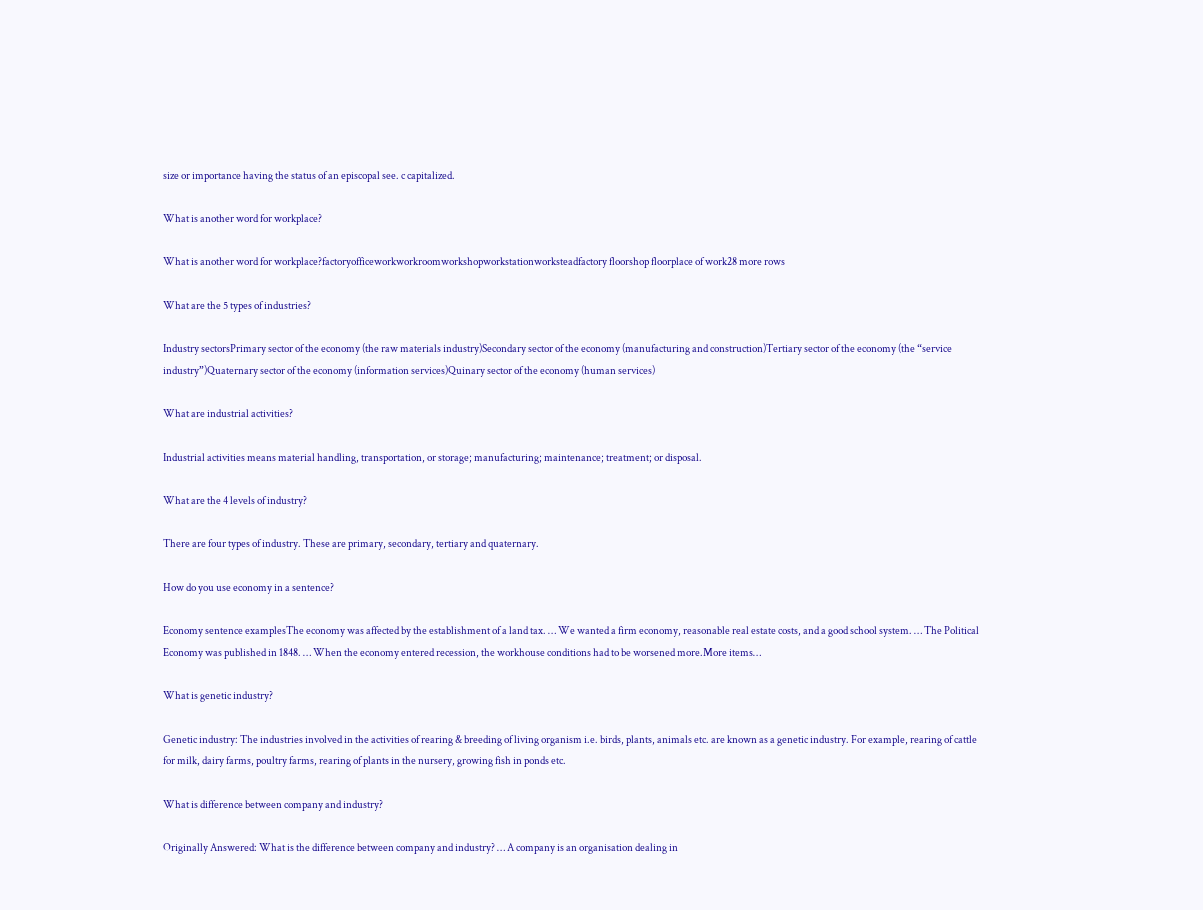size or importance having the status of an episcopal see. c capitalized.

What is another word for workplace?

What is another word for workplace?factoryofficeworkworkroomworkshopworkstationworksteadfactory floorshop floorplace of work28 more rows

What are the 5 types of industries?

Industry sectorsPrimary sector of the economy (the raw materials industry)Secondary sector of the economy (manufacturing and construction)Tertiary sector of the economy (the “service industry”)Quaternary sector of the economy (information services)Quinary sector of the economy (human services)

What are industrial activities?

Industrial activities means material handling, transportation, or storage; manufacturing; maintenance; treatment; or disposal.

What are the 4 levels of industry?

There are four types of industry. These are primary, secondary, tertiary and quaternary.

How do you use economy in a sentence?

Economy sentence examplesThe economy was affected by the establishment of a land tax. … We wanted a firm economy, reasonable real estate costs, and a good school system. … The Political Economy was published in 1848. … When the economy entered recession, the workhouse conditions had to be worsened more.More items…

What is genetic industry?

Genetic industry: The industries involved in the activities of rearing & breeding of living organism i.e. birds, plants, animals etc. are known as a genetic industry. For example, rearing of cattle for milk, dairy farms, poultry farms, rearing of plants in the nursery, growing fish in ponds etc.

What is difference between company and industry?

Originally Answered: What is the difference between company and industry? … A company is an organisation dealing in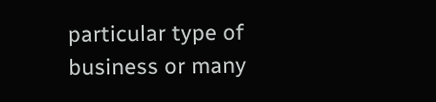particular type of business or many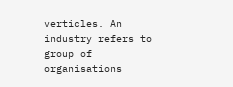verticles. An industry refers to group of organisations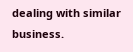dealing with similar business.